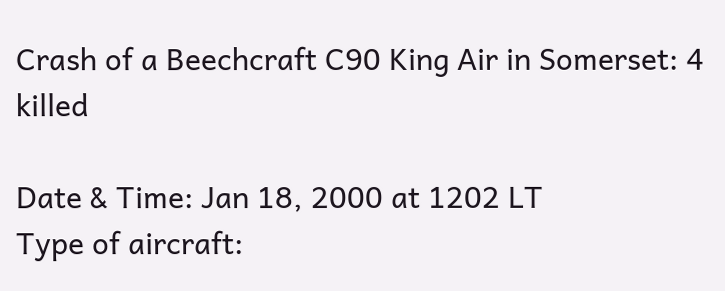Crash of a Beechcraft C90 King Air in Somerset: 4 killed

Date & Time: Jan 18, 2000 at 1202 LT
Type of aircraft: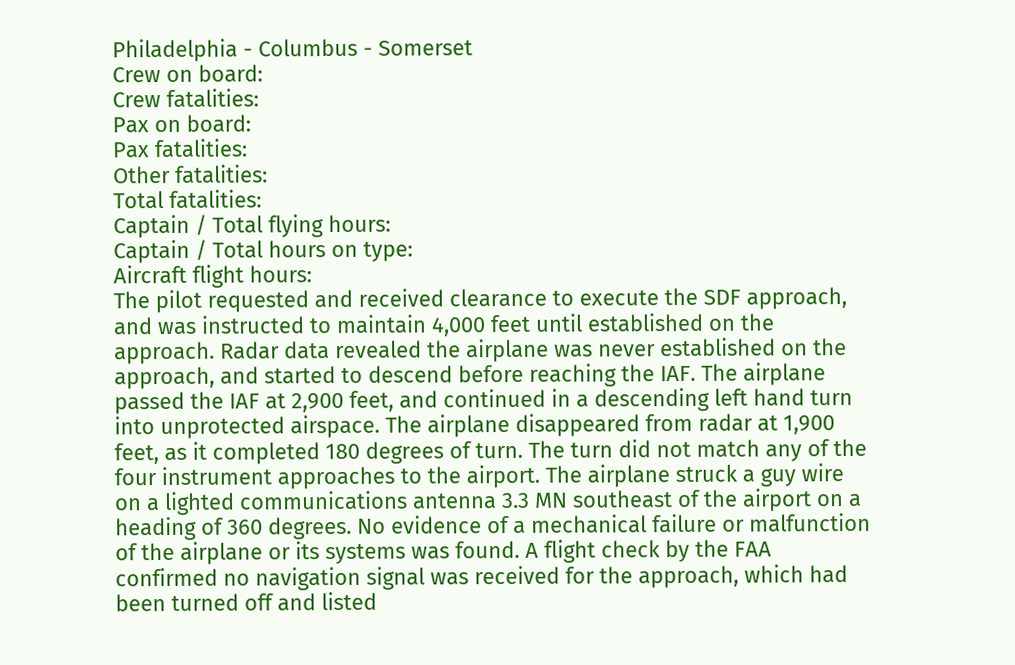Philadelphia - Columbus - Somerset
Crew on board:
Crew fatalities:
Pax on board:
Pax fatalities:
Other fatalities:
Total fatalities:
Captain / Total flying hours:
Captain / Total hours on type:
Aircraft flight hours:
The pilot requested and received clearance to execute the SDF approach, and was instructed to maintain 4,000 feet until established on the approach. Radar data revealed the airplane was never established on the approach, and started to descend before reaching the IAF. The airplane passed the IAF at 2,900 feet, and continued in a descending left hand turn into unprotected airspace. The airplane disappeared from radar at 1,900 feet, as it completed 180 degrees of turn. The turn did not match any of the four instrument approaches to the airport. The airplane struck a guy wire on a lighted communications antenna 3.3 MN southeast of the airport on a heading of 360 degrees. No evidence of a mechanical failure or malfunction of the airplane or its systems was found. A flight check by the FAA confirmed no navigation signal was received for the approach, which had been turned off and listed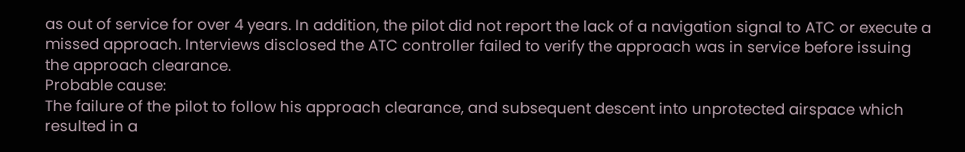as out of service for over 4 years. In addition, the pilot did not report the lack of a navigation signal to ATC or execute a missed approach. Interviews disclosed the ATC controller failed to verify the approach was in service before issuing the approach clearance.
Probable cause:
The failure of the pilot to follow his approach clearance, and subsequent descent into unprotected airspace which resulted in a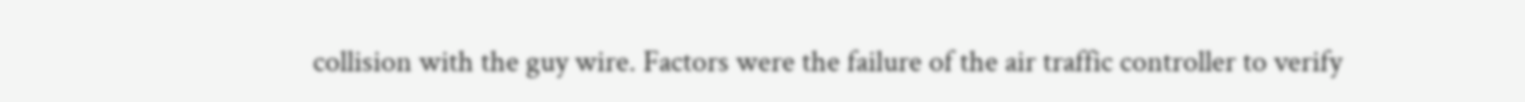collision with the guy wire. Factors were the failure of the air traffic controller to verify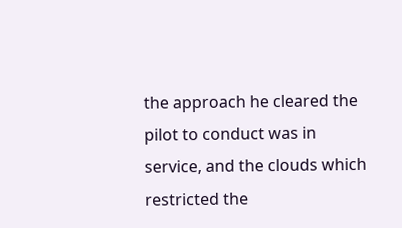the approach he cleared the pilot to conduct was in service, and the clouds which restricted the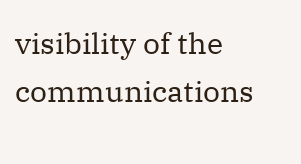visibility of the communications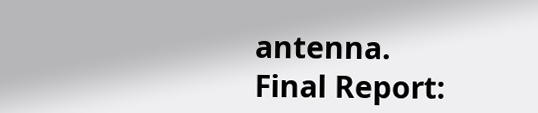antenna.
Final Report: